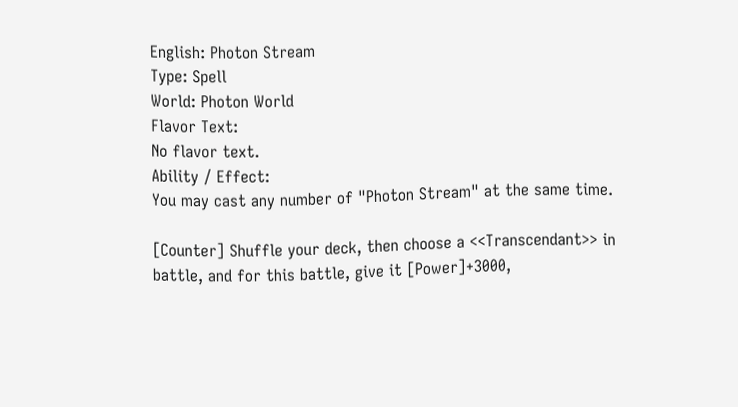English: Photon Stream
Type: Spell
World: Photon World
Flavor Text:
No flavor text.
Ability / Effect:
You may cast any number of "Photon Stream" at the same time.

[Counter] Shuffle your deck, then choose a <<Transcendant>> in battle, and for this battle, give it [Power]+3000,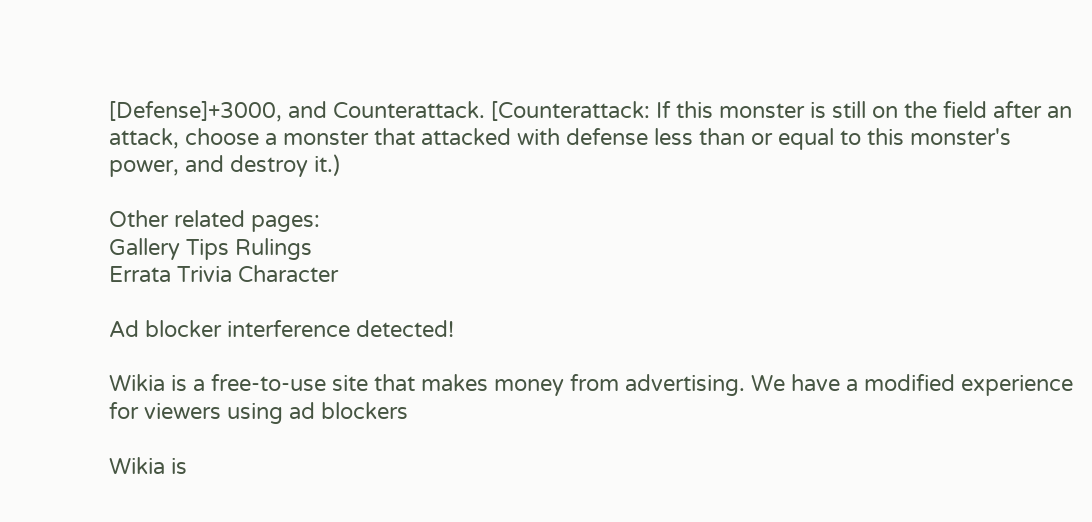[Defense]+3000, and Counterattack. [Counterattack: If this monster is still on the field after an attack, choose a monster that attacked with defense less than or equal to this monster's power, and destroy it.)

Other related pages:
Gallery Tips Rulings
Errata Trivia Character

Ad blocker interference detected!

Wikia is a free-to-use site that makes money from advertising. We have a modified experience for viewers using ad blockers

Wikia is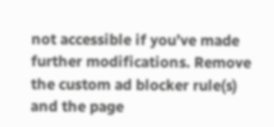not accessible if you’ve made further modifications. Remove the custom ad blocker rule(s) and the page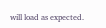will load as expected.